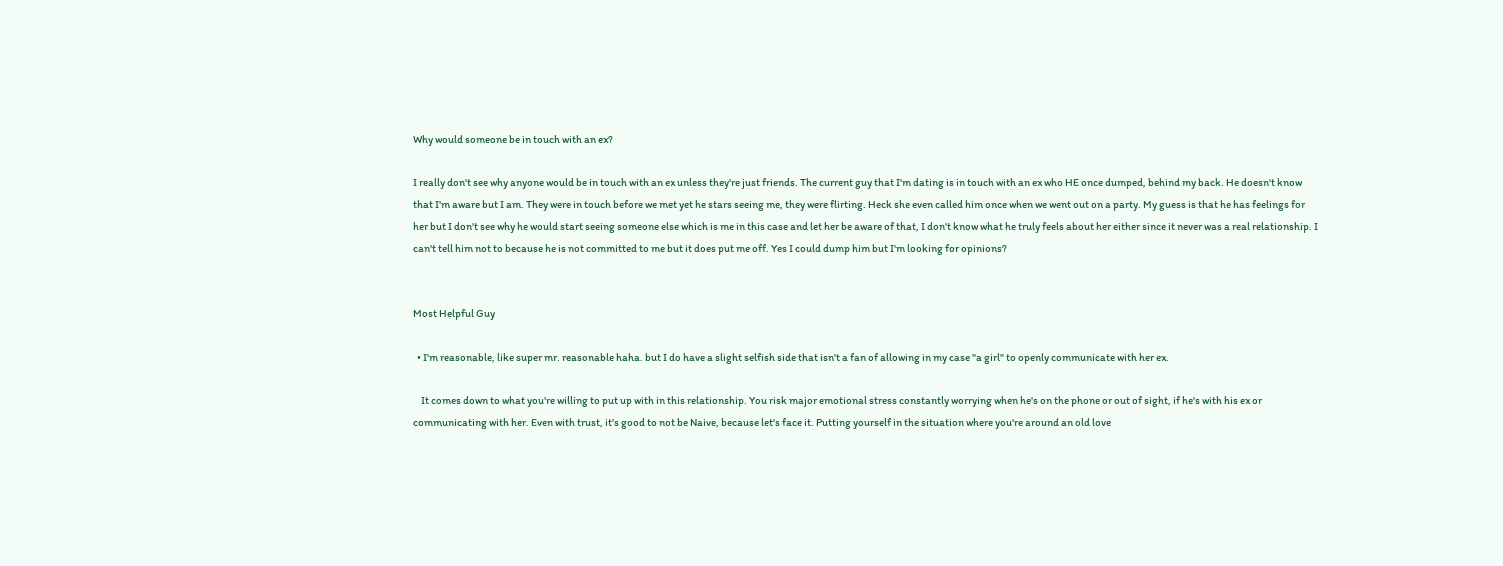Why would someone be in touch with an ex?

I really don't see why anyone would be in touch with an ex unless they're just friends. The current guy that I'm dating is in touch with an ex who HE once dumped, behind my back. He doesn't know that I'm aware but I am. They were in touch before we met yet he stars seeing me, they were flirting. Heck she even called him once when we went out on a party. My guess is that he has feelings for her but I don't see why he would start seeing someone else which is me in this case and let her be aware of that, I don't know what he truly feels about her either since it never was a real relationship. I can't tell him not to because he is not committed to me but it does put me off. Yes I could dump him but I'm looking for opinions?


Most Helpful Guy

  • I'm reasonable, like super mr. reasonable haha. but I do have a slight selfish side that isn't a fan of allowing in my case "a girl" to openly communicate with her ex.

    It comes down to what you're willing to put up with in this relationship. You risk major emotional stress constantly worrying when he's on the phone or out of sight, if he's with his ex or communicating with her. Even with trust, it's good to not be Naive, because let's face it. Putting yourself in the situation where you're around an old love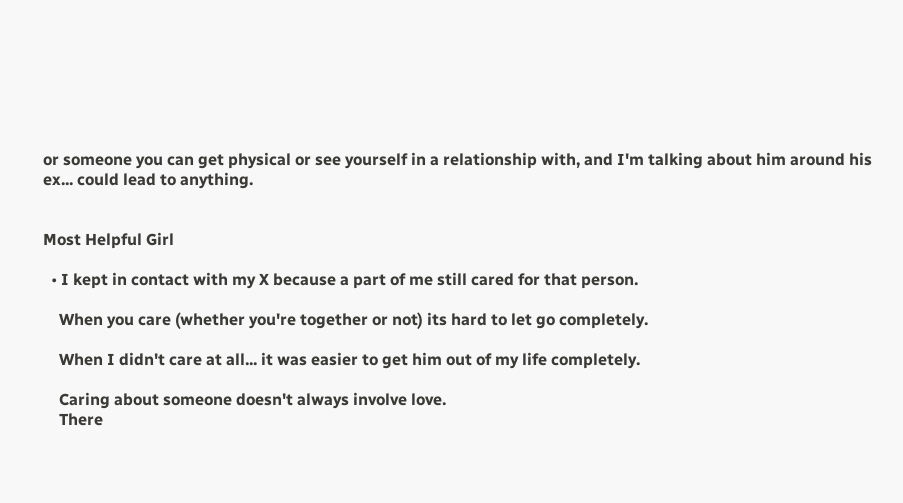or someone you can get physical or see yourself in a relationship with, and I'm talking about him around his ex... could lead to anything.


Most Helpful Girl

  • I kept in contact with my X because a part of me still cared for that person.

    When you care (whether you're together or not) its hard to let go completely.

    When I didn't care at all... it was easier to get him out of my life completely.

    Caring about someone doesn't always involve love.
    There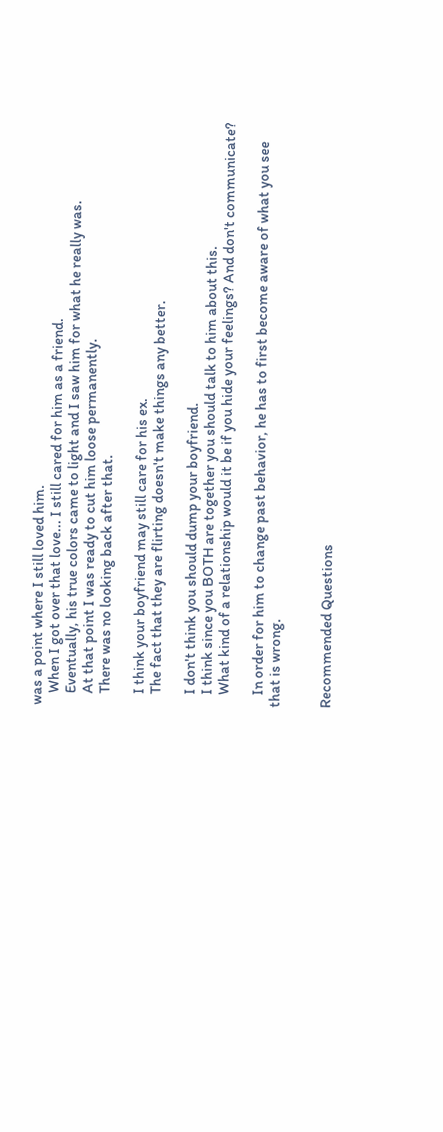was a point where I still loved him.
    When I got over that love... I still cared for him as a friend.
    Eventually, his true colors came to light and I saw him for what he really was.
    At that point I was ready to cut him loose permanently.
    There was no looking back after that.

    I think your boyfriend may still care for his ex.
    The fact that they are flirting doesn't make things any better.

    I don't think you should dump your boyfriend.
    I think since you BOTH are together you should talk to him about this.
    What kind of a relationship would it be if you hide your feelings? And don't communicate?

    In order for him to change past behavior, he has to first become aware of what you see that is wrong.


Recommended Questions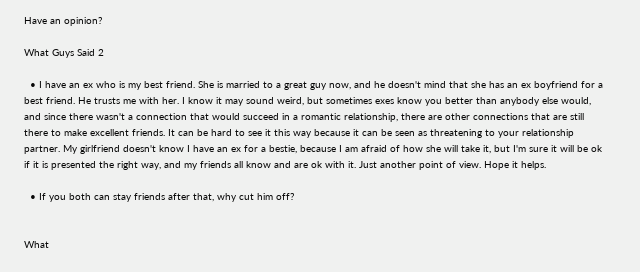Have an opinion?

What Guys Said 2

  • I have an ex who is my best friend. She is married to a great guy now, and he doesn't mind that she has an ex boyfriend for a best friend. He trusts me with her. I know it may sound weird, but sometimes exes know you better than anybody else would, and since there wasn't a connection that would succeed in a romantic relationship, there are other connections that are still there to make excellent friends. It can be hard to see it this way because it can be seen as threatening to your relationship partner. My girlfriend doesn't know I have an ex for a bestie, because I am afraid of how she will take it, but I'm sure it will be ok if it is presented the right way, and my friends all know and are ok with it. Just another point of view. Hope it helps.

  • If you both can stay friends after that, why cut him off?


What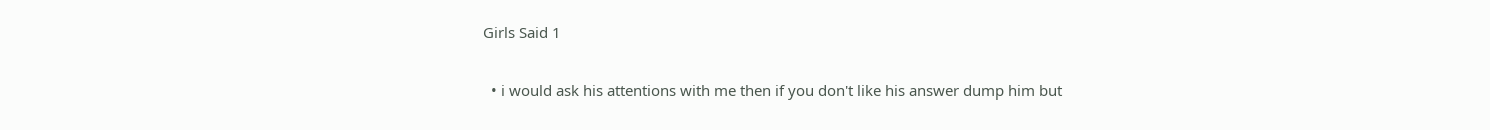Girls Said 1

  • i would ask his attentions with me then if you don't like his answer dump him but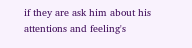if they are ask him about his attentions and feeling's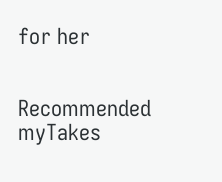for her


Recommended myTakes